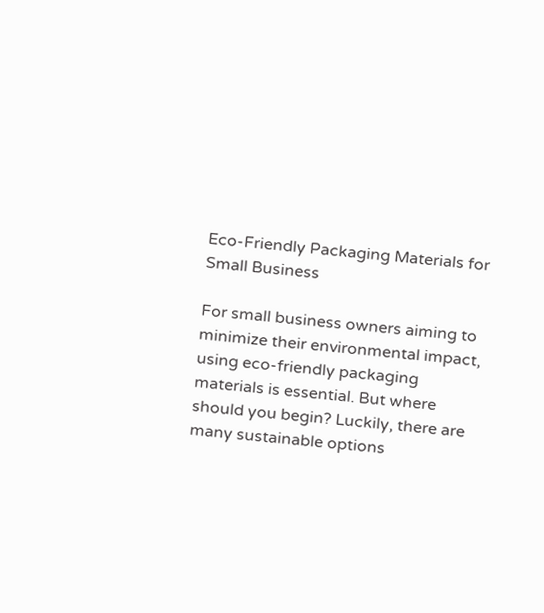Eco-Friendly Packaging Materials for Small Business

For small business owners aiming to minimize their environmental impact, using eco-friendly packaging materials is essential. But where should you begin? Luckily, there are many sustainable options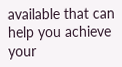available that can help you achieve your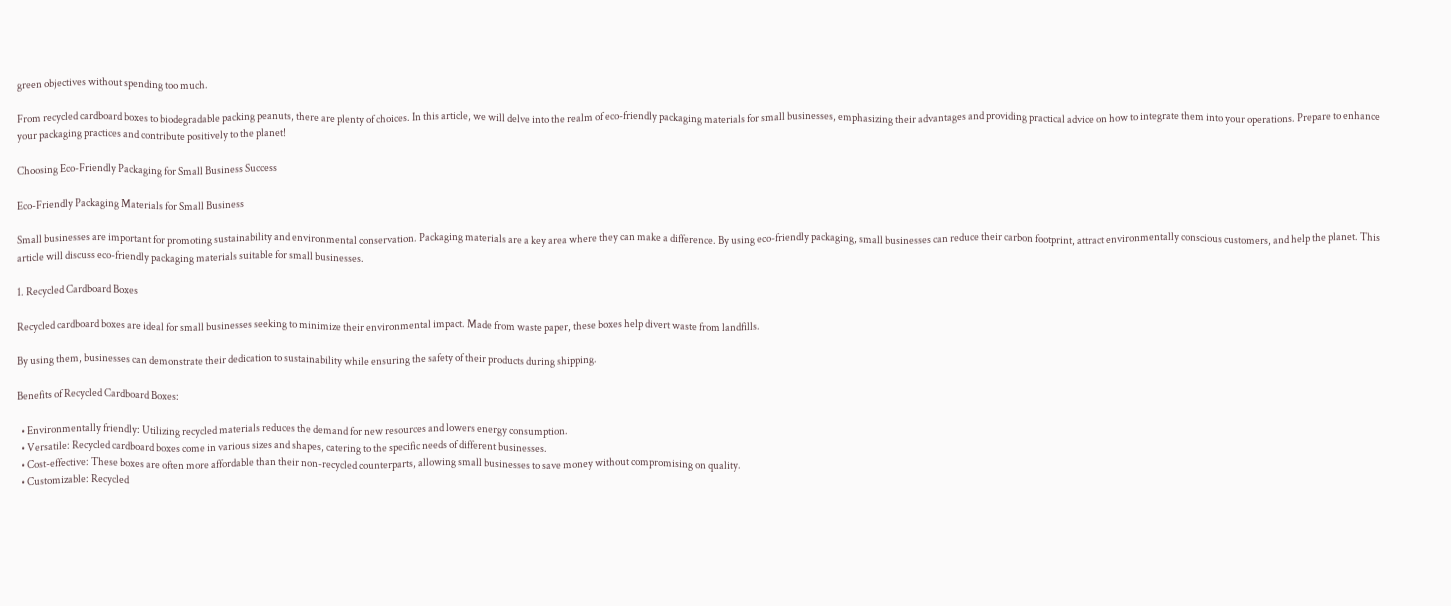green objectives without spending too much.

From recycled cardboard boxes to biodegradable packing peanuts, there are plenty of choices. In this article, we will delve into the realm of eco-friendly packaging materials for small businesses, emphasizing their advantages and providing practical advice on how to integrate them into your operations. Prepare to enhance your packaging practices and contribute positively to the planet!

Choosing Eco-Friendly Packaging for Small Business Success

Eco-Friendly Packaging Materials for Small Business

Small businesses are important for promoting sustainability and environmental conservation. Packaging materials are a key area where they can make a difference. By using eco-friendly packaging, small businesses can reduce their carbon footprint, attract environmentally conscious customers, and help the planet. This article will discuss eco-friendly packaging materials suitable for small businesses.

1. Recycled Cardboard Boxes

Recycled cardboard boxes are ideal for small businesses seeking to minimize their environmental impact. Made from waste paper, these boxes help divert waste from landfills.

By using them, businesses can demonstrate their dedication to sustainability while ensuring the safety of their products during shipping.

Benefits of Recycled Cardboard Boxes:

  • Environmentally friendly: Utilizing recycled materials reduces the demand for new resources and lowers energy consumption.
  • Versatile: Recycled cardboard boxes come in various sizes and shapes, catering to the specific needs of different businesses.
  • Cost-effective: These boxes are often more affordable than their non-recycled counterparts, allowing small businesses to save money without compromising on quality.
  • Customizable: Recycled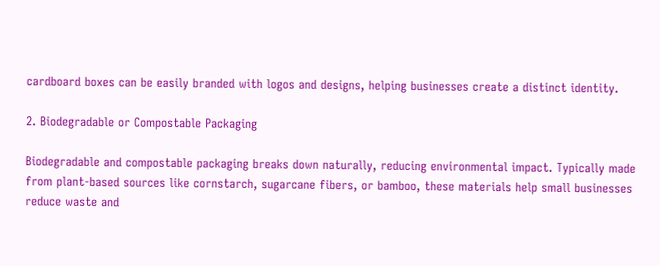cardboard boxes can be easily branded with logos and designs, helping businesses create a distinct identity.

2. Biodegradable or Compostable Packaging

Biodegradable and compostable packaging breaks down naturally, reducing environmental impact. Typically made from plant-based sources like cornstarch, sugarcane fibers, or bamboo, these materials help small businesses reduce waste and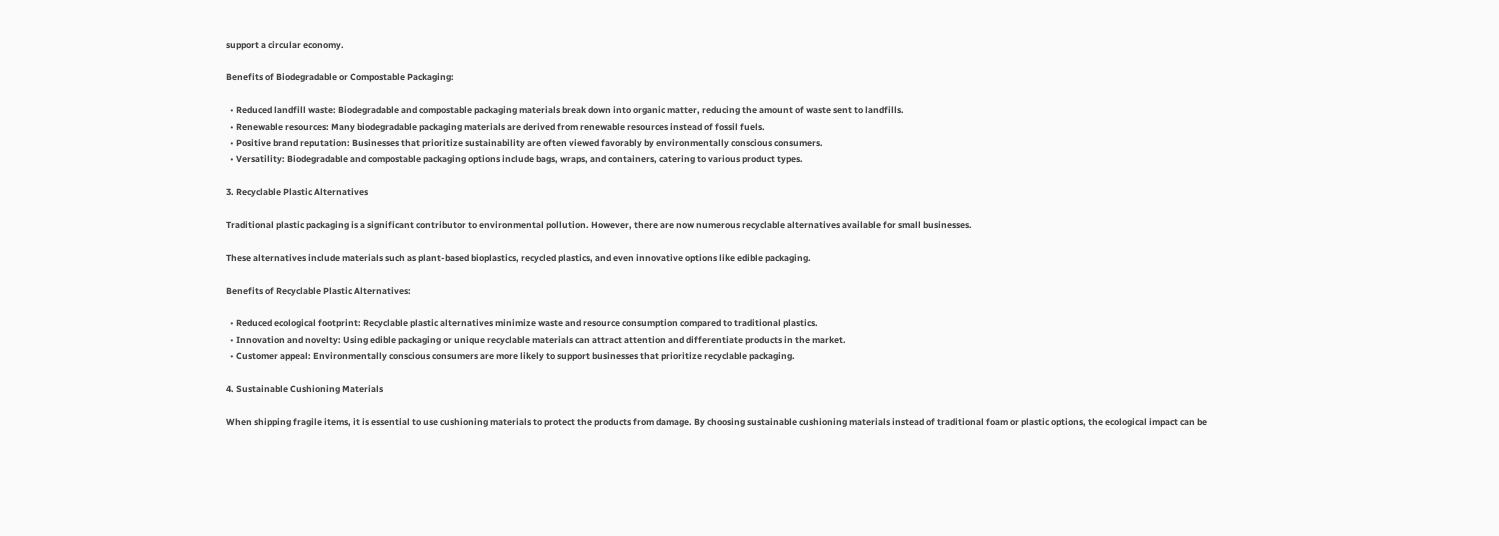support a circular economy.

Benefits of Biodegradable or Compostable Packaging:

  • Reduced landfill waste: Biodegradable and compostable packaging materials break down into organic matter, reducing the amount of waste sent to landfills.
  • Renewable resources: Many biodegradable packaging materials are derived from renewable resources instead of fossil fuels.
  • Positive brand reputation: Businesses that prioritize sustainability are often viewed favorably by environmentally conscious consumers.
  • Versatility: Biodegradable and compostable packaging options include bags, wraps, and containers, catering to various product types.

3. Recyclable Plastic Alternatives

Traditional plastic packaging is a significant contributor to environmental pollution. However, there are now numerous recyclable alternatives available for small businesses.

These alternatives include materials such as plant-based bioplastics, recycled plastics, and even innovative options like edible packaging.

Benefits of Recyclable Plastic Alternatives:

  • Reduced ecological footprint: Recyclable plastic alternatives minimize waste and resource consumption compared to traditional plastics.
  • Innovation and novelty: Using edible packaging or unique recyclable materials can attract attention and differentiate products in the market.
  • Customer appeal: Environmentally conscious consumers are more likely to support businesses that prioritize recyclable packaging.

4. Sustainable Cushioning Materials

When shipping fragile items, it is essential to use cushioning materials to protect the products from damage. By choosing sustainable cushioning materials instead of traditional foam or plastic options, the ecological impact can be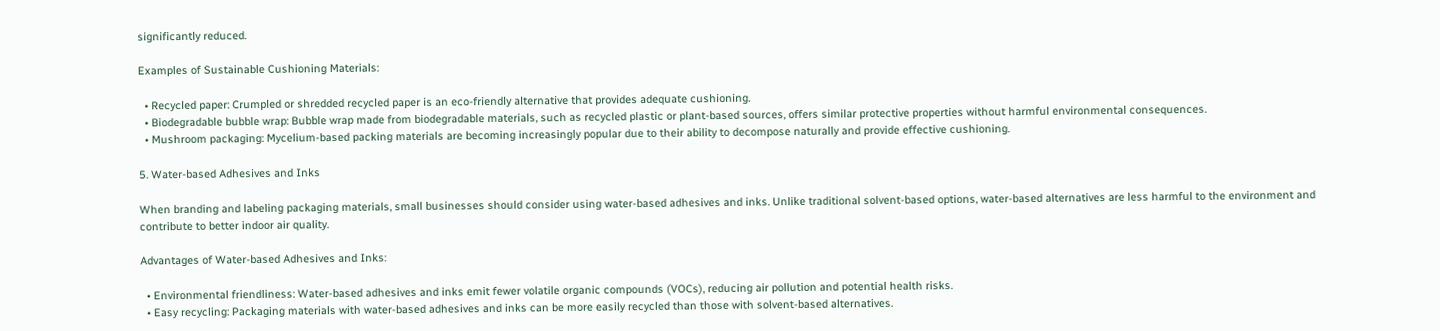significantly reduced.

Examples of Sustainable Cushioning Materials:

  • Recycled paper: Crumpled or shredded recycled paper is an eco-friendly alternative that provides adequate cushioning.
  • Biodegradable bubble wrap: Bubble wrap made from biodegradable materials, such as recycled plastic or plant-based sources, offers similar protective properties without harmful environmental consequences.
  • Mushroom packaging: Mycelium-based packing materials are becoming increasingly popular due to their ability to decompose naturally and provide effective cushioning.

5. Water-based Adhesives and Inks

When branding and labeling packaging materials, small businesses should consider using water-based adhesives and inks. Unlike traditional solvent-based options, water-based alternatives are less harmful to the environment and contribute to better indoor air quality.

Advantages of Water-based Adhesives and Inks:

  • Environmental friendliness: Water-based adhesives and inks emit fewer volatile organic compounds (VOCs), reducing air pollution and potential health risks.
  • Easy recycling: Packaging materials with water-based adhesives and inks can be more easily recycled than those with solvent-based alternatives.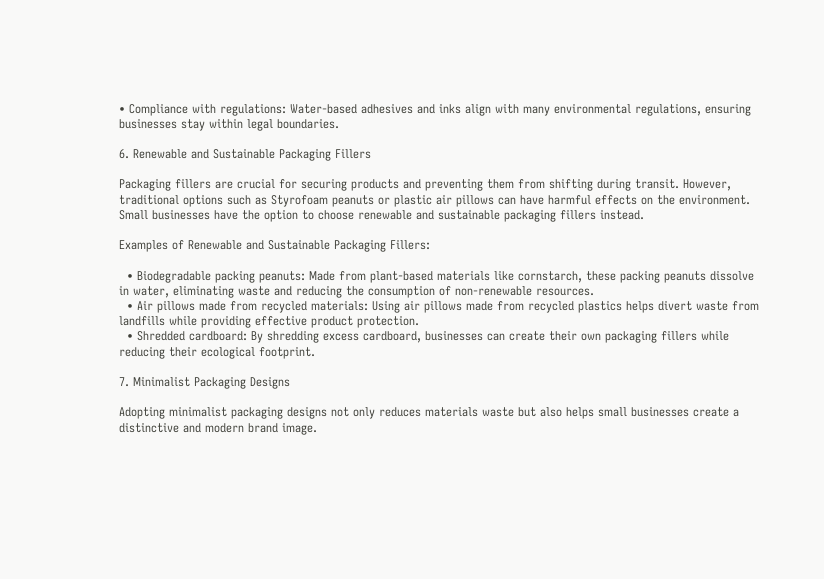• Compliance with regulations: Water-based adhesives and inks align with many environmental regulations, ensuring businesses stay within legal boundaries.

6. Renewable and Sustainable Packaging Fillers

Packaging fillers are crucial for securing products and preventing them from shifting during transit. However, traditional options such as Styrofoam peanuts or plastic air pillows can have harmful effects on the environment. Small businesses have the option to choose renewable and sustainable packaging fillers instead.

Examples of Renewable and Sustainable Packaging Fillers:

  • Biodegradable packing peanuts: Made from plant-based materials like cornstarch, these packing peanuts dissolve in water, eliminating waste and reducing the consumption of non-renewable resources.
  • Air pillows made from recycled materials: Using air pillows made from recycled plastics helps divert waste from landfills while providing effective product protection.
  • Shredded cardboard: By shredding excess cardboard, businesses can create their own packaging fillers while reducing their ecological footprint.

7. Minimalist Packaging Designs

Adopting minimalist packaging designs not only reduces materials waste but also helps small businesses create a distinctive and modern brand image.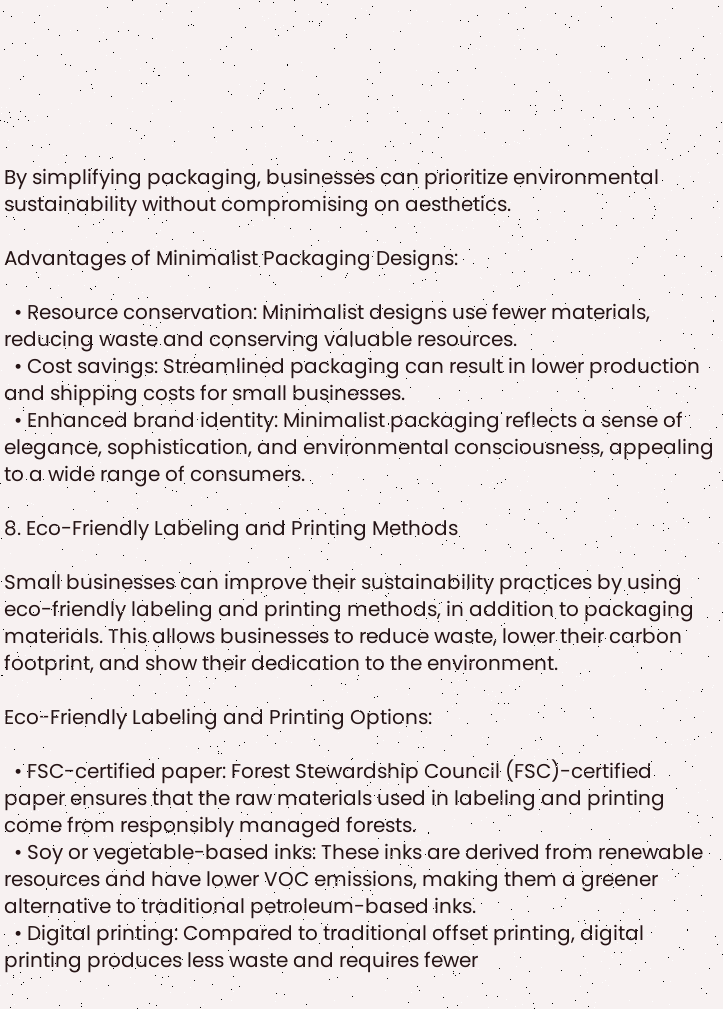By simplifying packaging, businesses can prioritize environmental sustainability without compromising on aesthetics.

Advantages of Minimalist Packaging Designs:

  • Resource conservation: Minimalist designs use fewer materials, reducing waste and conserving valuable resources.
  • Cost savings: Streamlined packaging can result in lower production and shipping costs for small businesses.
  • Enhanced brand identity: Minimalist packaging reflects a sense of elegance, sophistication, and environmental consciousness, appealing to a wide range of consumers.

8. Eco-Friendly Labeling and Printing Methods

Small businesses can improve their sustainability practices by using eco-friendly labeling and printing methods, in addition to packaging materials. This allows businesses to reduce waste, lower their carbon footprint, and show their dedication to the environment.

Eco-Friendly Labeling and Printing Options:

  • FSC-certified paper: Forest Stewardship Council (FSC)-certified paper ensures that the raw materials used in labeling and printing come from responsibly managed forests.
  • Soy or vegetable-based inks: These inks are derived from renewable resources and have lower VOC emissions, making them a greener alternative to traditional petroleum-based inks.
  • Digital printing: Compared to traditional offset printing, digital printing produces less waste and requires fewer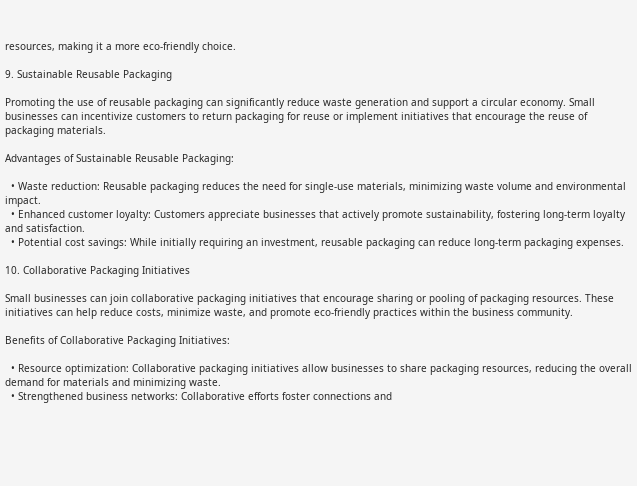resources, making it a more eco-friendly choice.

9. Sustainable Reusable Packaging

Promoting the use of reusable packaging can significantly reduce waste generation and support a circular economy. Small businesses can incentivize customers to return packaging for reuse or implement initiatives that encourage the reuse of packaging materials.

Advantages of Sustainable Reusable Packaging:

  • Waste reduction: Reusable packaging reduces the need for single-use materials, minimizing waste volume and environmental impact.
  • Enhanced customer loyalty: Customers appreciate businesses that actively promote sustainability, fostering long-term loyalty and satisfaction.
  • Potential cost savings: While initially requiring an investment, reusable packaging can reduce long-term packaging expenses.

10. Collaborative Packaging Initiatives

Small businesses can join collaborative packaging initiatives that encourage sharing or pooling of packaging resources. These initiatives can help reduce costs, minimize waste, and promote eco-friendly practices within the business community.

Benefits of Collaborative Packaging Initiatives:

  • Resource optimization: Collaborative packaging initiatives allow businesses to share packaging resources, reducing the overall demand for materials and minimizing waste.
  • Strengthened business networks: Collaborative efforts foster connections and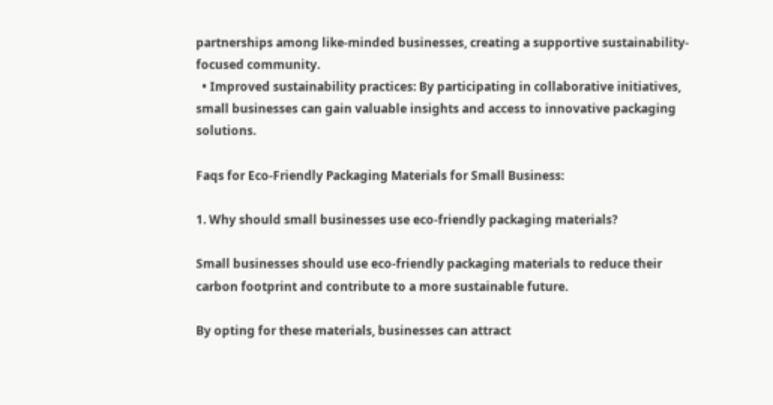partnerships among like-minded businesses, creating a supportive sustainability-focused community.
  • Improved sustainability practices: By participating in collaborative initiatives, small businesses can gain valuable insights and access to innovative packaging solutions.

Faqs for Eco-Friendly Packaging Materials for Small Business:

1. Why should small businesses use eco-friendly packaging materials?

Small businesses should use eco-friendly packaging materials to reduce their carbon footprint and contribute to a more sustainable future.

By opting for these materials, businesses can attract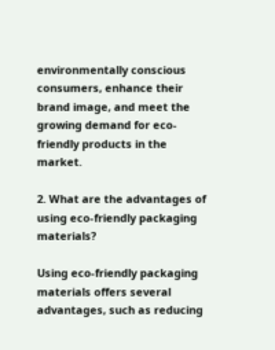environmentally conscious consumers, enhance their brand image, and meet the growing demand for eco-friendly products in the market.

2. What are the advantages of using eco-friendly packaging materials?

Using eco-friendly packaging materials offers several advantages, such as reducing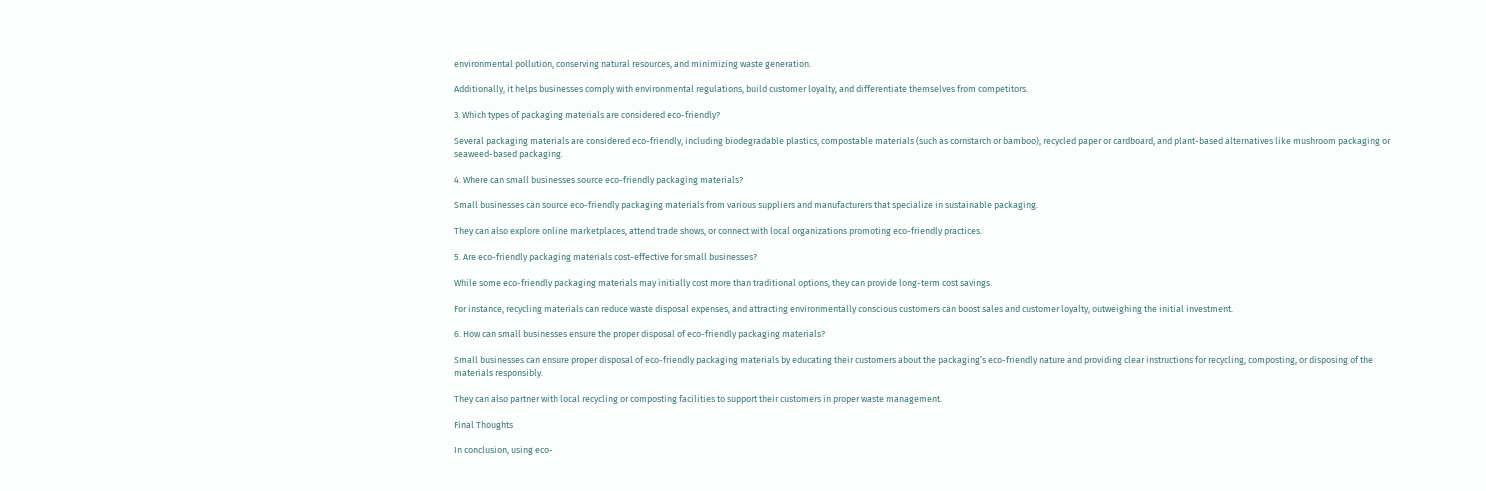environmental pollution, conserving natural resources, and minimizing waste generation.

Additionally, it helps businesses comply with environmental regulations, build customer loyalty, and differentiate themselves from competitors.

3. Which types of packaging materials are considered eco-friendly?

Several packaging materials are considered eco-friendly, including biodegradable plastics, compostable materials (such as cornstarch or bamboo), recycled paper or cardboard, and plant-based alternatives like mushroom packaging or seaweed-based packaging.

4. Where can small businesses source eco-friendly packaging materials?

Small businesses can source eco-friendly packaging materials from various suppliers and manufacturers that specialize in sustainable packaging.

They can also explore online marketplaces, attend trade shows, or connect with local organizations promoting eco-friendly practices.

5. Are eco-friendly packaging materials cost-effective for small businesses?

While some eco-friendly packaging materials may initially cost more than traditional options, they can provide long-term cost savings.

For instance, recycling materials can reduce waste disposal expenses, and attracting environmentally conscious customers can boost sales and customer loyalty, outweighing the initial investment.

6. How can small businesses ensure the proper disposal of eco-friendly packaging materials?

Small businesses can ensure proper disposal of eco-friendly packaging materials by educating their customers about the packaging’s eco-friendly nature and providing clear instructions for recycling, composting, or disposing of the materials responsibly.

They can also partner with local recycling or composting facilities to support their customers in proper waste management.

Final Thoughts

In conclusion, using eco-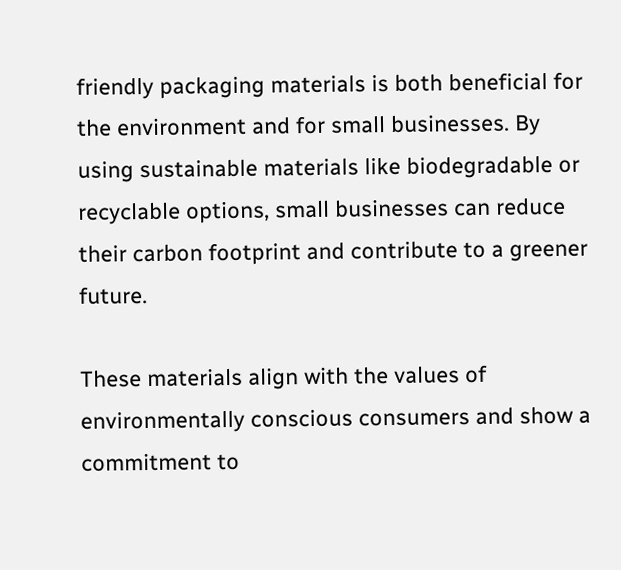friendly packaging materials is both beneficial for the environment and for small businesses. By using sustainable materials like biodegradable or recyclable options, small businesses can reduce their carbon footprint and contribute to a greener future.

These materials align with the values of environmentally conscious consumers and show a commitment to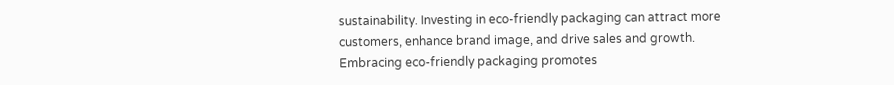sustainability. Investing in eco-friendly packaging can attract more customers, enhance brand image, and drive sales and growth. Embracing eco-friendly packaging promotes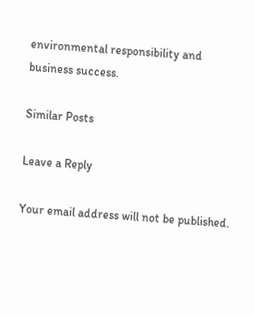environmental responsibility and business success.

Similar Posts

Leave a Reply

Your email address will not be published.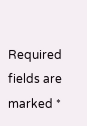Required fields are marked *